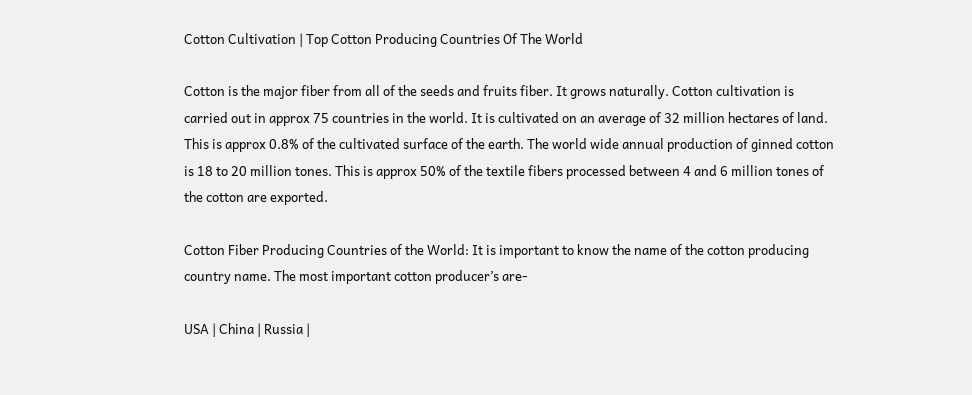Cotton Cultivation | Top Cotton Producing Countries Of The World

Cotton is the major fiber from all of the seeds and fruits fiber. It grows naturally. Cotton cultivation is carried out in approx 75 countries in the world. It is cultivated on an average of 32 million hectares of land. This is approx 0.8% of the cultivated surface of the earth. The world wide annual production of ginned cotton is 18 to 20 million tones. This is approx 50% of the textile fibers processed between 4 and 6 million tones of the cotton are exported.

Cotton Fiber Producing Countries of the World: It is important to know the name of the cotton producing country name. The most important cotton producer’s are-

USA | China | Russia |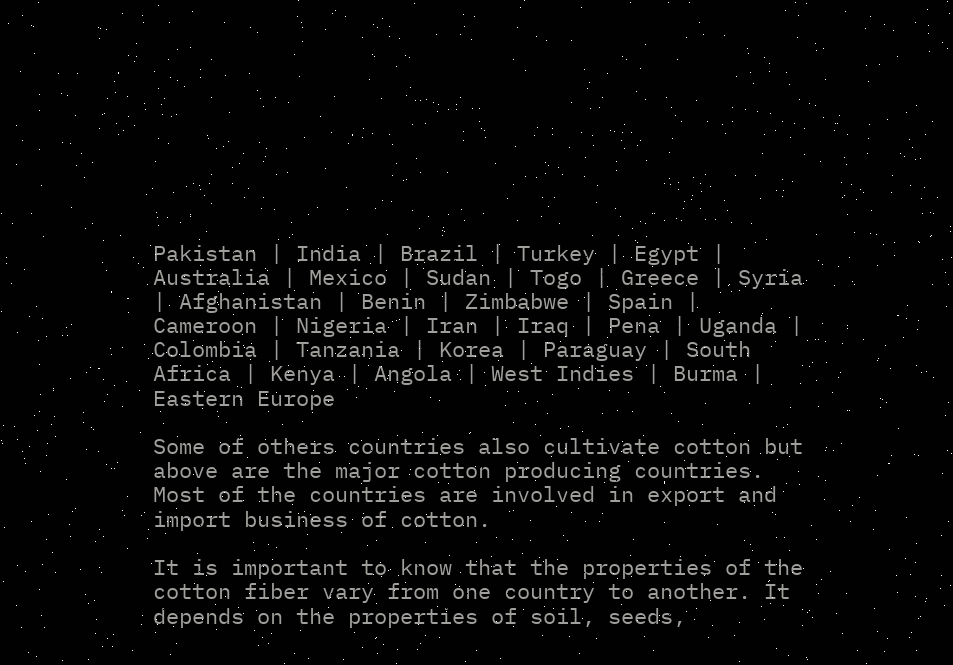Pakistan | India | Brazil | Turkey | Egypt | Australia | Mexico | Sudan | Togo | Greece | Syria | Afghanistan | Benin | Zimbabwe | Spain | Cameroon | Nigeria | Iran | Iraq | Pena | Uganda | Colombia | Tanzania | Korea | Paraguay | South Africa | Kenya | Angola | West Indies | Burma | Eastern Europe

Some of others countries also cultivate cotton but above are the major cotton producing countries. Most of the countries are involved in export and import business of cotton.

It is important to know that the properties of the cotton fiber vary from one country to another. It depends on the properties of soil, seeds,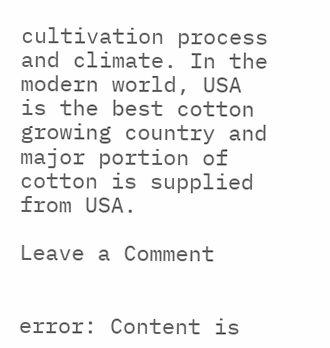cultivation process and climate. In the modern world, USA is the best cotton growing country and major portion of cotton is supplied from USA.

Leave a Comment


error: Content is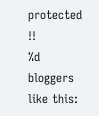protected !!
%d bloggers like this: